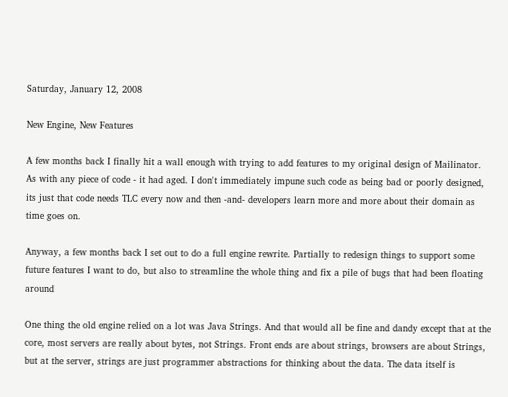Saturday, January 12, 2008

New Engine, New Features

A few months back I finally hit a wall enough with trying to add features to my original design of Mailinator. As with any piece of code - it had aged. I don't immediately impune such code as being bad or poorly designed, its just that code needs TLC every now and then -and- developers learn more and more about their domain as time goes on.

Anyway, a few months back I set out to do a full engine rewrite. Partially to redesign things to support some future features I want to do, but also to streamline the whole thing and fix a pile of bugs that had been floating around

One thing the old engine relied on a lot was Java Strings. And that would all be fine and dandy except that at the core, most servers are really about bytes, not Strings. Front ends are about strings, browsers are about Strings, but at the server, strings are just programmer abstractions for thinking about the data. The data itself is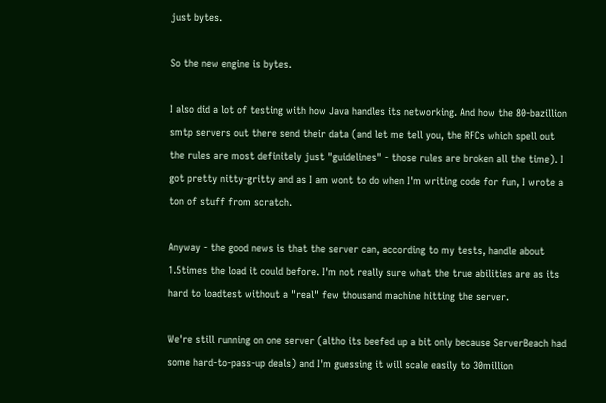just bytes.

So the new engine is bytes.

I also did a lot of testing with how Java handles its networking. And how the 80-bazillion smtp servers out there send their data (and let me tell you, the RFCs which spell out the rules are most definitely just "guidelines" - those rules are broken all the time). I got pretty nitty-gritty and as I am wont to do when I'm writing code for fun, I wrote a ton of stuff from scratch.

Anyway - the good news is that the server can, according to my tests, handle about 1.5times the load it could before. I'm not really sure what the true abilities are as its hard to loadtest without a "real" few thousand machine hitting the server.

We're still running on one server (altho its beefed up a bit only because ServerBeach had some hard-to-pass-up deals) and I'm guessing it will scale easily to 30million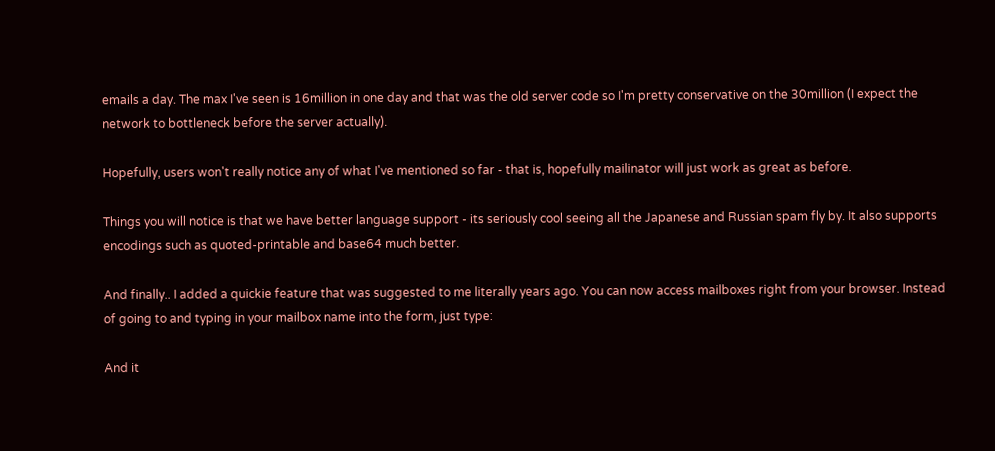emails a day. The max I've seen is 16million in one day and that was the old server code so I'm pretty conservative on the 30million (I expect the network to bottleneck before the server actually).

Hopefully, users won't really notice any of what I've mentioned so far - that is, hopefully mailinator will just work as great as before.

Things you will notice is that we have better language support - its seriously cool seeing all the Japanese and Russian spam fly by. It also supports encodings such as quoted-printable and base64 much better.

And finally.. I added a quickie feature that was suggested to me literally years ago. You can now access mailboxes right from your browser. Instead of going to and typing in your mailbox name into the form, just type:

And it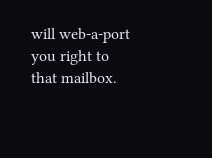will web-a-port you right to that mailbox.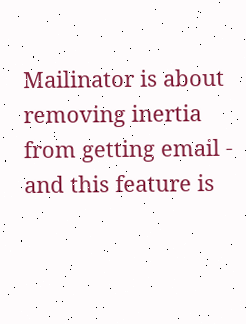Mailinator is about removing inertia from getting email - and this feature is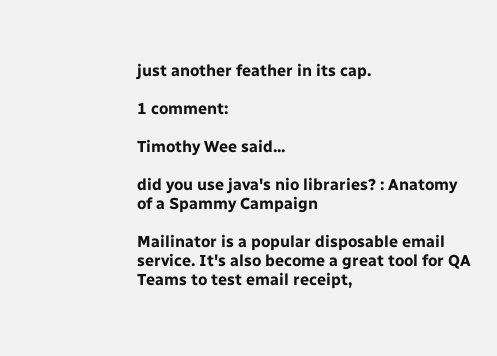just another feather in its cap.

1 comment:

Timothy Wee said...

did you use java's nio libraries? : Anatomy of a Spammy Campaign

Mailinator is a popular disposable email service. It's also become a great tool for QA Teams to test email receipt,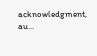acknowledgment, au...